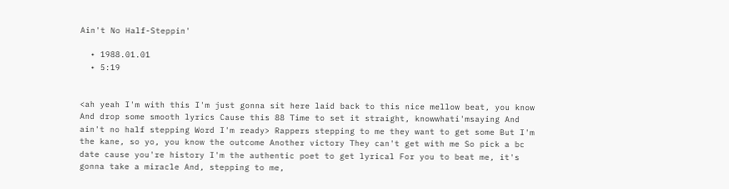Ain't No Half-Steppin'

  • 1988.01.01
  • 5:19


<ah yeah I'm with this I'm just gonna sit here laid back to this nice mellow beat, you know And drop some smooth lyrics Cause this 88 Time to set it straight, knowwhati'msaying And ain't no half stepping Word I'm ready> Rappers stepping to me they want to get some But I'm the kane, so yo, you know the outcome Another victory They can't get with me So pick a bc date cause you're history I'm the authentic poet to get lyrical For you to beat me, it's gonna take a miracle And, stepping to me,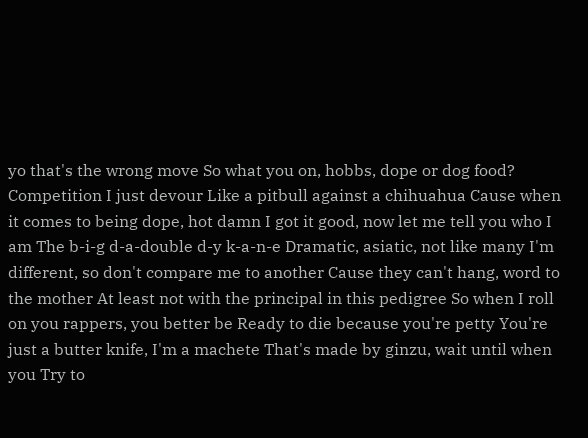yo that's the wrong move So what you on, hobbs, dope or dog food? Competition I just devour Like a pitbull against a chihuahua Cause when it comes to being dope, hot damn I got it good, now let me tell you who I am The b-i-g d-a-double d-y k-a-n-e Dramatic, asiatic, not like many I'm different, so don't compare me to another Cause they can't hang, word to the mother At least not with the principal in this pedigree So when I roll on you rappers, you better be Ready to die because you're petty You're just a butter knife, I'm a machete That's made by ginzu, wait until when you Try to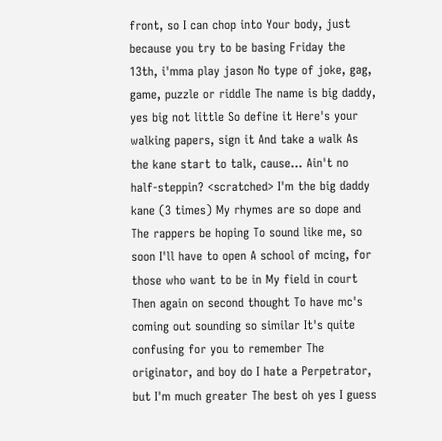front, so I can chop into Your body, just because you try to be basing Friday the 13th, i'mma play jason No type of joke, gag, game, puzzle or riddle The name is big daddy, yes big not little So define it Here's your walking papers, sign it And take a walk As the kane start to talk, cause... Ain't no half-steppin? <scratched> I'm the big daddy kane (3 times) My rhymes are so dope and The rappers be hoping To sound like me, so soon I'll have to open A school of mcing, for those who want to be in My field in court Then again on second thought To have mc's coming out sounding so similar It's quite confusing for you to remember The originator, and boy do I hate a Perpetrator, but I'm much greater The best oh yes I guess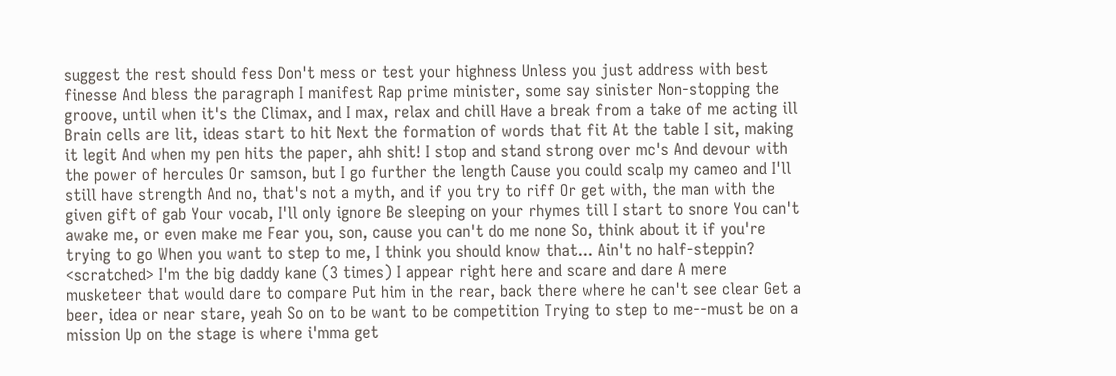suggest the rest should fess Don't mess or test your highness Unless you just address with best finesse And bless the paragraph I manifest Rap prime minister, some say sinister Non-stopping the groove, until when it's the Climax, and I max, relax and chill Have a break from a take of me acting ill Brain cells are lit, ideas start to hit Next the formation of words that fit At the table I sit, making it legit And when my pen hits the paper, ahh shit! I stop and stand strong over mc's And devour with the power of hercules Or samson, but I go further the length Cause you could scalp my cameo and I'll still have strength And no, that's not a myth, and if you try to riff Or get with, the man with the given gift of gab Your vocab, I'll only ignore Be sleeping on your rhymes till I start to snore You can't awake me, or even make me Fear you, son, cause you can't do me none So, think about it if you're trying to go When you want to step to me, I think you should know that... Ain't no half-steppin? <scratched> I'm the big daddy kane (3 times) I appear right here and scare and dare A mere musketeer that would dare to compare Put him in the rear, back there where he can't see clear Get a beer, idea or near stare, yeah So on to be want to be competition Trying to step to me--must be on a mission Up on the stage is where i'mma get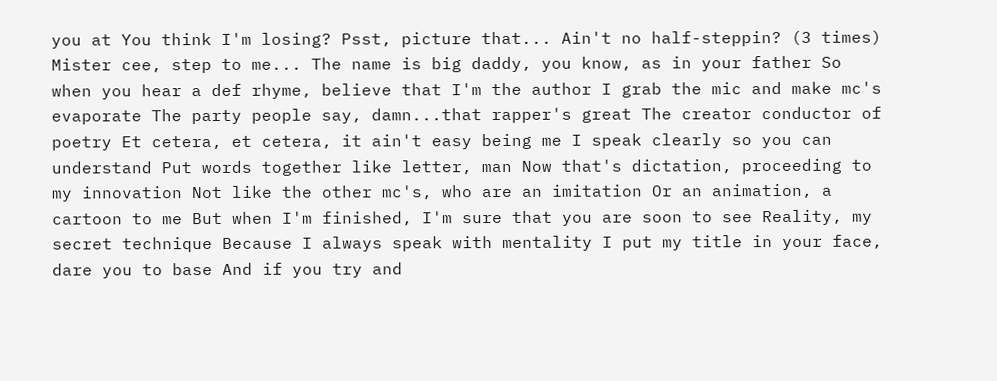you at You think I'm losing? Psst, picture that... Ain't no half-steppin? (3 times) Mister cee, step to me... The name is big daddy, you know, as in your father So when you hear a def rhyme, believe that I'm the author I grab the mic and make mc's evaporate The party people say, damn...that rapper's great The creator conductor of poetry Et cetera, et cetera, it ain't easy being me I speak clearly so you can understand Put words together like letter, man Now that's dictation, proceeding to my innovation Not like the other mc's, who are an imitation Or an animation, a cartoon to me But when I'm finished, I'm sure that you are soon to see Reality, my secret technique Because I always speak with mentality I put my title in your face, dare you to base And if you try and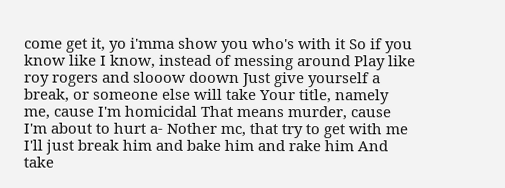come get it, yo i'mma show you who's with it So if you know like I know, instead of messing around Play like roy rogers and slooow doown Just give yourself a break, or someone else will take Your title, namely me, cause I'm homicidal That means murder, cause I'm about to hurt a- Nother mc, that try to get with me I'll just break him and bake him and rake him And take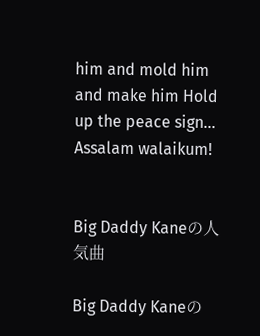him and mold him and make him Hold up the peace sign... Assalam walaikum!


Big Daddy Kaneの人気曲

Big Daddy Kaneの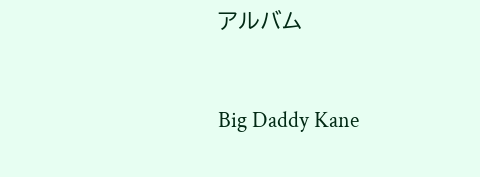アルバム


Big Daddy Kane